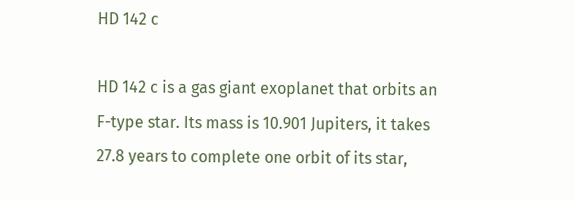HD 142 c

HD 142 c is a gas giant exoplanet that orbits an F-type star. Its mass is 10.901 Jupiters, it takes 27.8 years to complete one orbit of its star,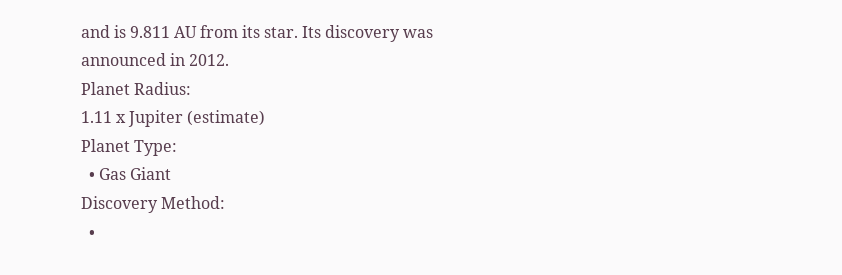and is 9.811 AU from its star. Its discovery was announced in 2012.
Planet Radius:
1.11 x Jupiter (estimate)
Planet Type:
  • Gas Giant
Discovery Method:
  •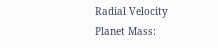Radial Velocity
Planet Mass: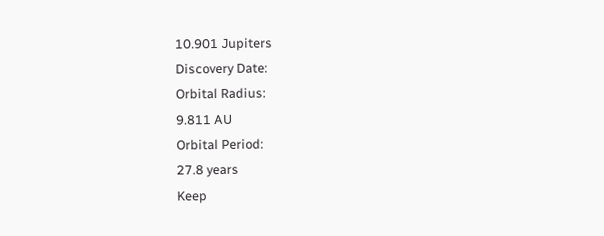10.901 Jupiters
Discovery Date:
Orbital Radius:
9.811 AU
Orbital Period:
27.8 years
Keep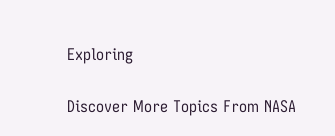Exploring

Discover More Topics From NASA